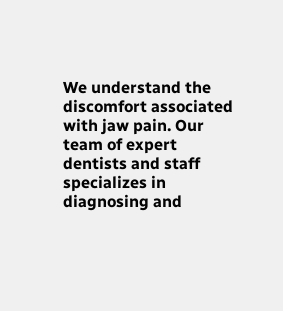We understand the discomfort associated with jaw pain. Our team of expert dentists and staff specializes in diagnosing and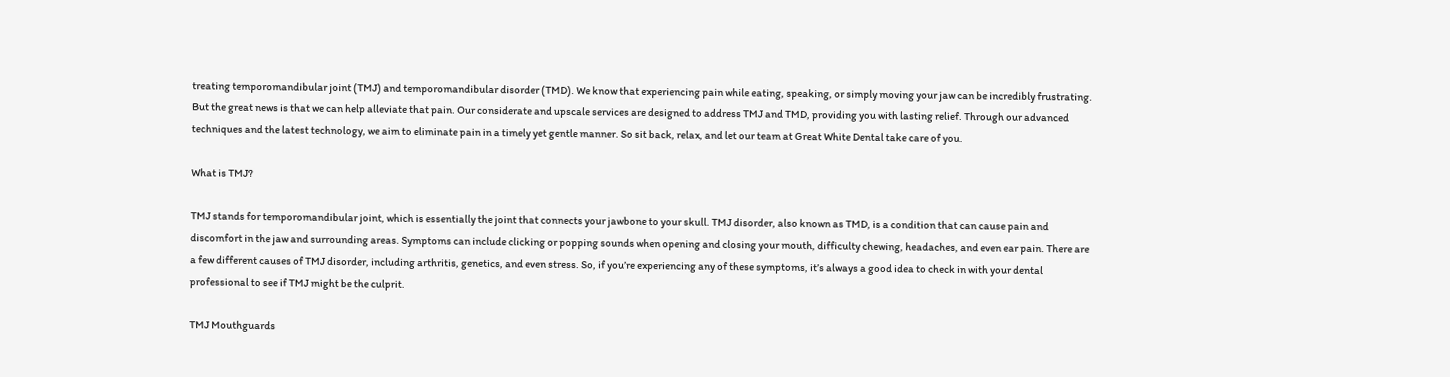treating temporomandibular joint (TMJ) and temporomandibular disorder (TMD). We know that experiencing pain while eating, speaking, or simply moving your jaw can be incredibly frustrating. But the great news is that we can help alleviate that pain. Our considerate and upscale services are designed to address TMJ and TMD, providing you with lasting relief. Through our advanced techniques and the latest technology, we aim to eliminate pain in a timely yet gentle manner. So sit back, relax, and let our team at Great White Dental take care of you.

What is TMJ?

TMJ stands for temporomandibular joint, which is essentially the joint that connects your jawbone to your skull. TMJ disorder, also known as TMD, is a condition that can cause pain and discomfort in the jaw and surrounding areas. Symptoms can include clicking or popping sounds when opening and closing your mouth, difficulty chewing, headaches, and even ear pain. There are a few different causes of TMJ disorder, including arthritis, genetics, and even stress. So, if you’re experiencing any of these symptoms, it’s always a good idea to check in with your dental professional to see if TMJ might be the culprit.

TMJ Mouthguards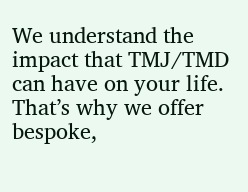We understand the impact that TMJ/TMD can have on your life. That’s why we offer bespoke,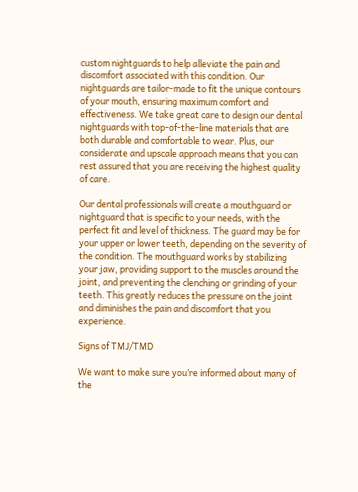custom nightguards to help alleviate the pain and discomfort associated with this condition. Our nightguards are tailor-made to fit the unique contours of your mouth, ensuring maximum comfort and effectiveness. We take great care to design our dental nightguards with top-of-the-line materials that are both durable and comfortable to wear. Plus, our considerate and upscale approach means that you can rest assured that you are receiving the highest quality of care.

Our dental professionals will create a mouthguard or nightguard that is specific to your needs, with the perfect fit and level of thickness. The guard may be for your upper or lower teeth, depending on the severity of the condition. The mouthguard works by stabilizing your jaw, providing support to the muscles around the joint, and preventing the clenching or grinding of your teeth. This greatly reduces the pressure on the joint and diminishes the pain and discomfort that you experience.

Signs of TMJ/TMD

We want to make sure you’re informed about many of the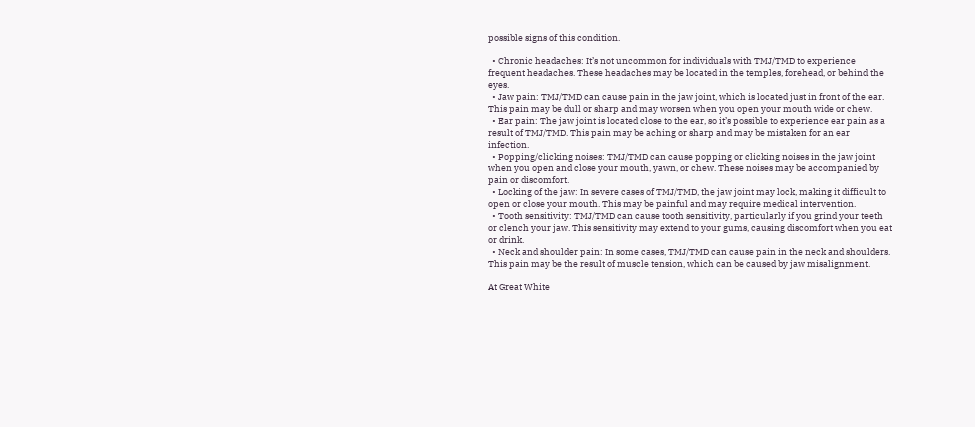possible signs of this condition.

  • Chronic headaches: It’s not uncommon for individuals with TMJ/TMD to experience frequent headaches. These headaches may be located in the temples, forehead, or behind the eyes.
  • Jaw pain: TMJ/TMD can cause pain in the jaw joint, which is located just in front of the ear. This pain may be dull or sharp and may worsen when you open your mouth wide or chew.
  • Ear pain: The jaw joint is located close to the ear, so it’s possible to experience ear pain as a result of TMJ/TMD. This pain may be aching or sharp and may be mistaken for an ear infection.
  • Popping/clicking noises: TMJ/TMD can cause popping or clicking noises in the jaw joint when you open and close your mouth, yawn, or chew. These noises may be accompanied by pain or discomfort.
  • Locking of the jaw: In severe cases of TMJ/TMD, the jaw joint may lock, making it difficult to open or close your mouth. This may be painful and may require medical intervention.
  • Tooth sensitivity: TMJ/TMD can cause tooth sensitivity, particularly if you grind your teeth or clench your jaw. This sensitivity may extend to your gums, causing discomfort when you eat or drink.
  • Neck and shoulder pain: In some cases, TMJ/TMD can cause pain in the neck and shoulders. This pain may be the result of muscle tension, which can be caused by jaw misalignment.

At Great White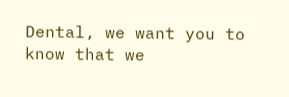Dental, we want you to know that we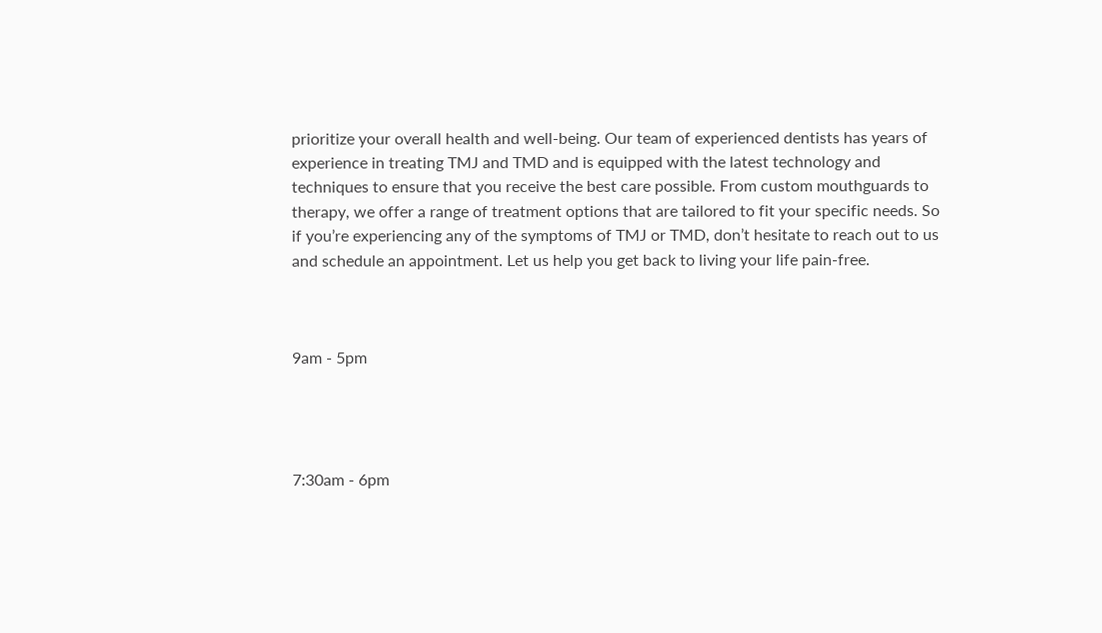prioritize your overall health and well-being. Our team of experienced dentists has years of experience in treating TMJ and TMD and is equipped with the latest technology and techniques to ensure that you receive the best care possible. From custom mouthguards to therapy, we offer a range of treatment options that are tailored to fit your specific needs. So if you’re experiencing any of the symptoms of TMJ or TMD, don’t hesitate to reach out to us and schedule an appointment. Let us help you get back to living your life pain-free.



9am - 5pm




7:30am - 6pm